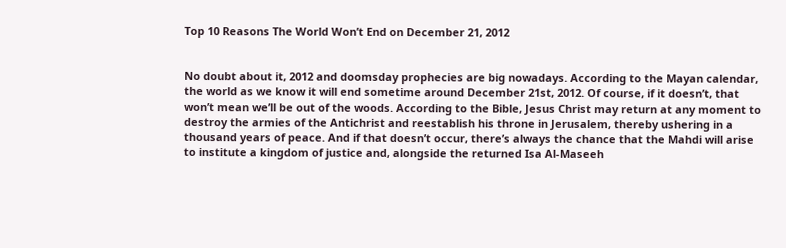Top 10 Reasons The World Won’t End on December 21, 2012


No doubt about it, 2012 and doomsday prophecies are big nowadays. According to the Mayan calendar, the world as we know it will end sometime around December 21st, 2012. Of course, if it doesn’t, that won’t mean we’ll be out of the woods. According to the Bible, Jesus Christ may return at any moment to destroy the armies of the Antichrist and reestablish his throne in Jerusalem, thereby ushering in a thousand years of peace. And if that doesn’t occur, there’s always the chance that the Mahdi will arise to institute a kingdom of justice and, alongside the returned Isa Al-Maseeh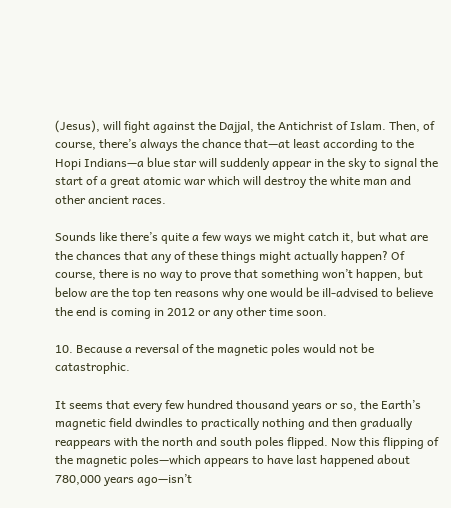(Jesus), will fight against the Dajjal, the Antichrist of Islam. Then, of course, there’s always the chance that—at least according to the Hopi Indians—a blue star will suddenly appear in the sky to signal the start of a great atomic war which will destroy the white man and other ancient races.

Sounds like there’s quite a few ways we might catch it, but what are the chances that any of these things might actually happen? Of course, there is no way to prove that something won’t happen, but below are the top ten reasons why one would be ill-advised to believe the end is coming in 2012 or any other time soon.

10. Because a reversal of the magnetic poles would not be catastrophic.

It seems that every few hundred thousand years or so, the Earth’s magnetic field dwindles to practically nothing and then gradually reappears with the north and south poles flipped. Now this flipping of the magnetic poles—which appears to have last happened about 780,000 years ago—isn’t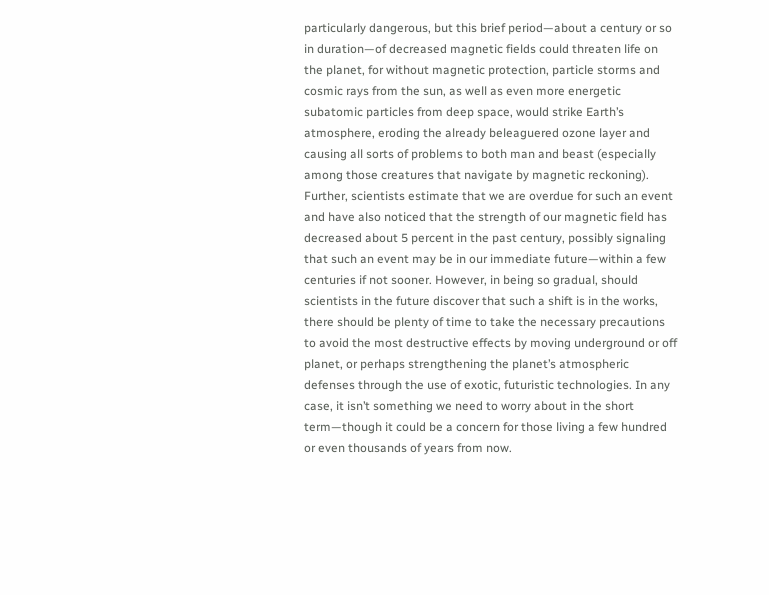particularly dangerous, but this brief period—about a century or so in duration—of decreased magnetic fields could threaten life on the planet, for without magnetic protection, particle storms and cosmic rays from the sun, as well as even more energetic subatomic particles from deep space, would strike Earth’s atmosphere, eroding the already beleaguered ozone layer and causing all sorts of problems to both man and beast (especially among those creatures that navigate by magnetic reckoning). Further, scientists estimate that we are overdue for such an event and have also noticed that the strength of our magnetic field has decreased about 5 percent in the past century, possibly signaling that such an event may be in our immediate future—within a few centuries if not sooner. However, in being so gradual, should scientists in the future discover that such a shift is in the works, there should be plenty of time to take the necessary precautions to avoid the most destructive effects by moving underground or off planet, or perhaps strengthening the planet’s atmospheric defenses through the use of exotic, futuristic technologies. In any case, it isn’t something we need to worry about in the short term—though it could be a concern for those living a few hundred or even thousands of years from now.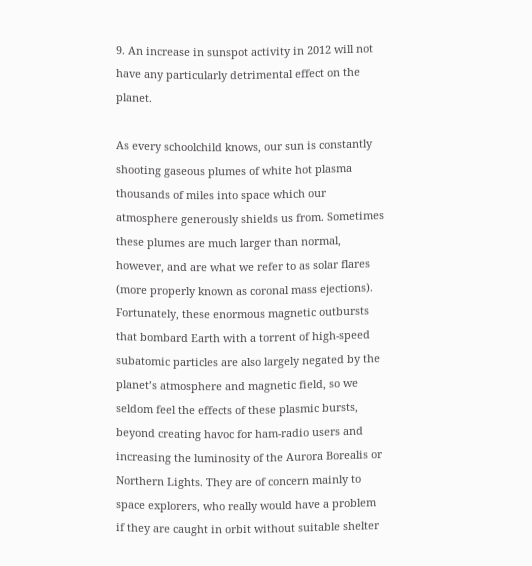9. An increase in sunspot activity in 2012 will not have any particularly detrimental effect on the planet.

As every schoolchild knows, our sun is constantly shooting gaseous plumes of white hot plasma thousands of miles into space which our atmosphere generously shields us from. Sometimes these plumes are much larger than normal, however, and are what we refer to as solar flares (more properly known as coronal mass ejections). Fortunately, these enormous magnetic outbursts that bombard Earth with a torrent of high-speed subatomic particles are also largely negated by the planet’s atmosphere and magnetic field, so we seldom feel the effects of these plasmic bursts, beyond creating havoc for ham-radio users and increasing the luminosity of the Aurora Borealis or Northern Lights. They are of concern mainly to space explorers, who really would have a problem if they are caught in orbit without suitable shelter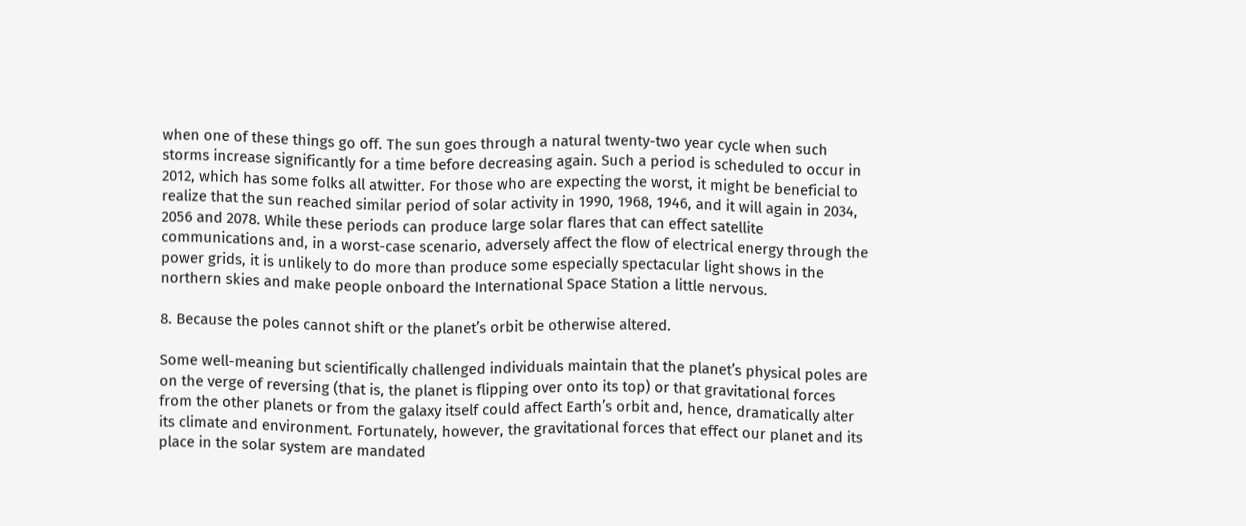when one of these things go off. The sun goes through a natural twenty-two year cycle when such storms increase significantly for a time before decreasing again. Such a period is scheduled to occur in 2012, which has some folks all atwitter. For those who are expecting the worst, it might be beneficial to realize that the sun reached similar period of solar activity in 1990, 1968, 1946, and it will again in 2034, 2056 and 2078. While these periods can produce large solar flares that can effect satellite communications and, in a worst-case scenario, adversely affect the flow of electrical energy through the power grids, it is unlikely to do more than produce some especially spectacular light shows in the northern skies and make people onboard the International Space Station a little nervous.

8. Because the poles cannot shift or the planet’s orbit be otherwise altered.

Some well-meaning but scientifically challenged individuals maintain that the planet’s physical poles are on the verge of reversing (that is, the planet is flipping over onto its top) or that gravitational forces from the other planets or from the galaxy itself could affect Earth’s orbit and, hence, dramatically alter its climate and environment. Fortunately, however, the gravitational forces that effect our planet and its place in the solar system are mandated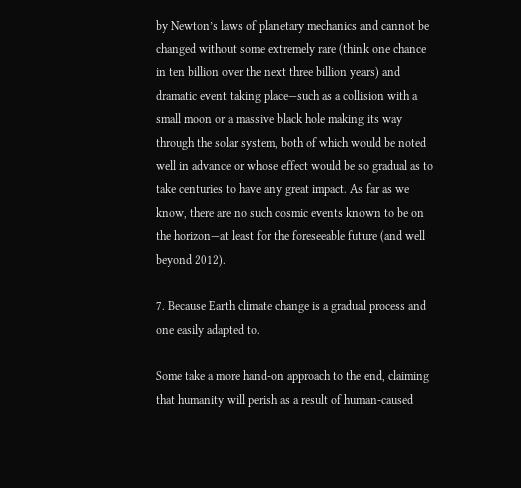by Newton’s laws of planetary mechanics and cannot be changed without some extremely rare (think one chance in ten billion over the next three billion years) and dramatic event taking place—such as a collision with a small moon or a massive black hole making its way through the solar system, both of which would be noted well in advance or whose effect would be so gradual as to take centuries to have any great impact. As far as we know, there are no such cosmic events known to be on the horizon—at least for the foreseeable future (and well beyond 2012).

7. Because Earth climate change is a gradual process and one easily adapted to.

Some take a more hand-on approach to the end, claiming that humanity will perish as a result of human-caused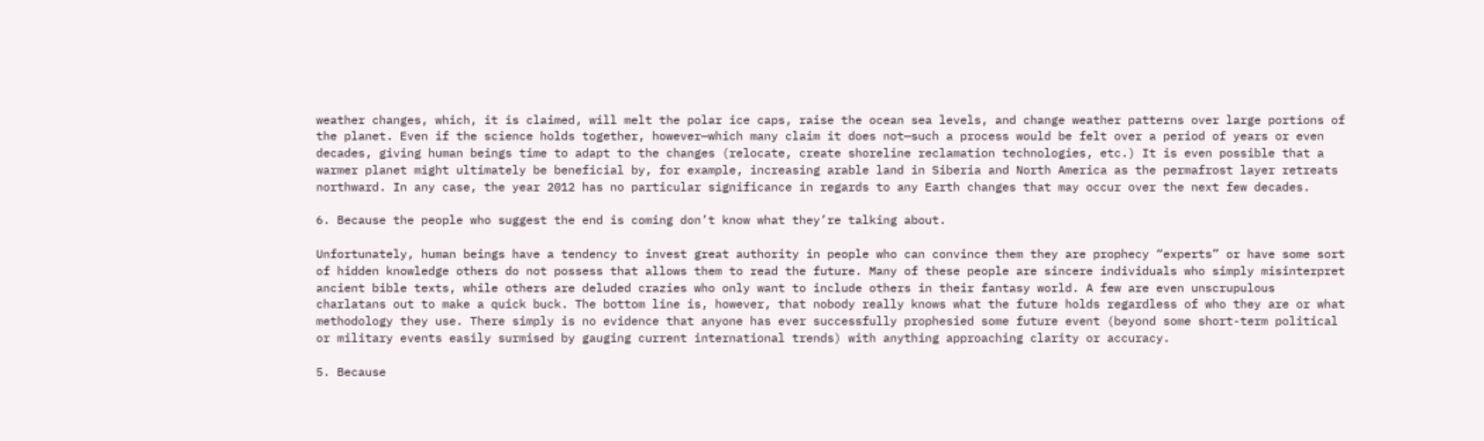weather changes, which, it is claimed, will melt the polar ice caps, raise the ocean sea levels, and change weather patterns over large portions of the planet. Even if the science holds together, however—which many claim it does not—such a process would be felt over a period of years or even decades, giving human beings time to adapt to the changes (relocate, create shoreline reclamation technologies, etc.) It is even possible that a warmer planet might ultimately be beneficial by, for example, increasing arable land in Siberia and North America as the permafrost layer retreats northward. In any case, the year 2012 has no particular significance in regards to any Earth changes that may occur over the next few decades.

6. Because the people who suggest the end is coming don’t know what they’re talking about.

Unfortunately, human beings have a tendency to invest great authority in people who can convince them they are prophecy “experts” or have some sort of hidden knowledge others do not possess that allows them to read the future. Many of these people are sincere individuals who simply misinterpret ancient bible texts, while others are deluded crazies who only want to include others in their fantasy world. A few are even unscrupulous charlatans out to make a quick buck. The bottom line is, however, that nobody really knows what the future holds regardless of who they are or what methodology they use. There simply is no evidence that anyone has ever successfully prophesied some future event (beyond some short-term political or military events easily surmised by gauging current international trends) with anything approaching clarity or accuracy.

5. Because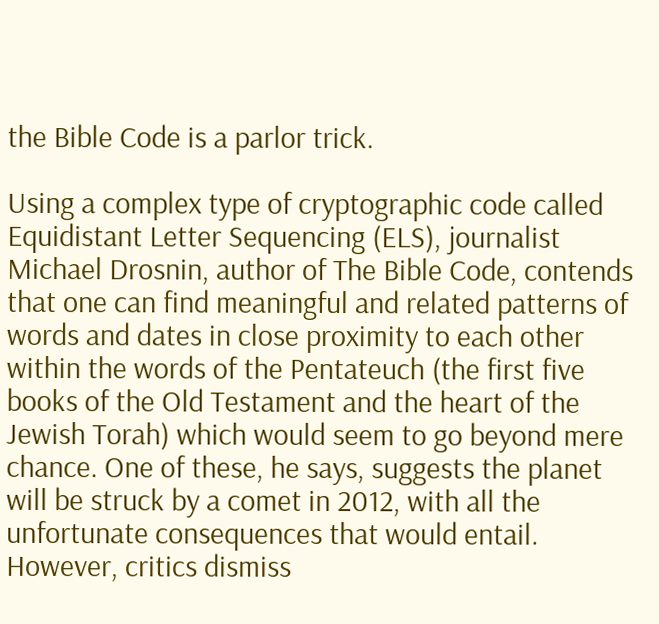the Bible Code is a parlor trick.

Using a complex type of cryptographic code called Equidistant Letter Sequencing (ELS), journalist Michael Drosnin, author of The Bible Code, contends that one can find meaningful and related patterns of words and dates in close proximity to each other within the words of the Pentateuch (the first five books of the Old Testament and the heart of the Jewish Torah) which would seem to go beyond mere chance. One of these, he says, suggests the planet will be struck by a comet in 2012, with all the unfortunate consequences that would entail. However, critics dismiss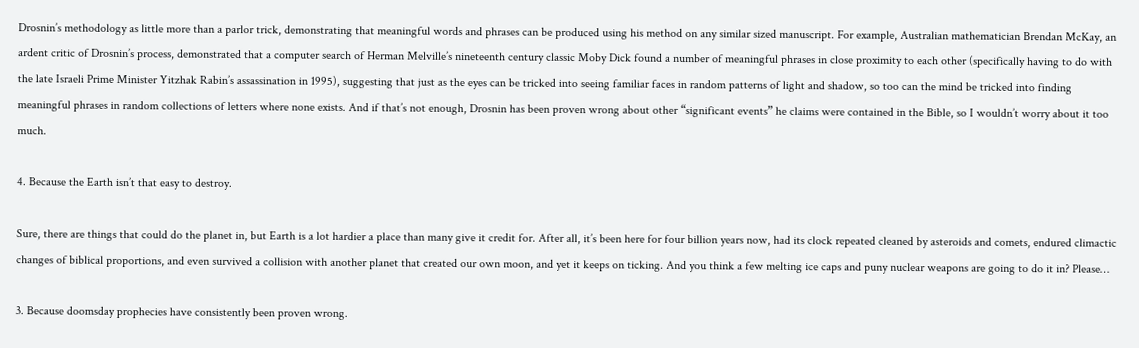Drosnin’s methodology as little more than a parlor trick, demonstrating that meaningful words and phrases can be produced using his method on any similar sized manuscript. For example, Australian mathematician Brendan McKay, an ardent critic of Drosnin’s process, demonstrated that a computer search of Herman Melville’s nineteenth century classic Moby Dick found a number of meaningful phrases in close proximity to each other (specifically having to do with the late Israeli Prime Minister Yitzhak Rabin’s assassination in 1995), suggesting that just as the eyes can be tricked into seeing familiar faces in random patterns of light and shadow, so too can the mind be tricked into finding meaningful phrases in random collections of letters where none exists. And if that’s not enough, Drosnin has been proven wrong about other “significant events” he claims were contained in the Bible, so I wouldn’t worry about it too much.

4. Because the Earth isn’t that easy to destroy.

Sure, there are things that could do the planet in, but Earth is a lot hardier a place than many give it credit for. After all, it’s been here for four billion years now, had its clock repeated cleaned by asteroids and comets, endured climactic changes of biblical proportions, and even survived a collision with another planet that created our own moon, and yet it keeps on ticking. And you think a few melting ice caps and puny nuclear weapons are going to do it in? Please…

3. Because doomsday prophecies have consistently been proven wrong.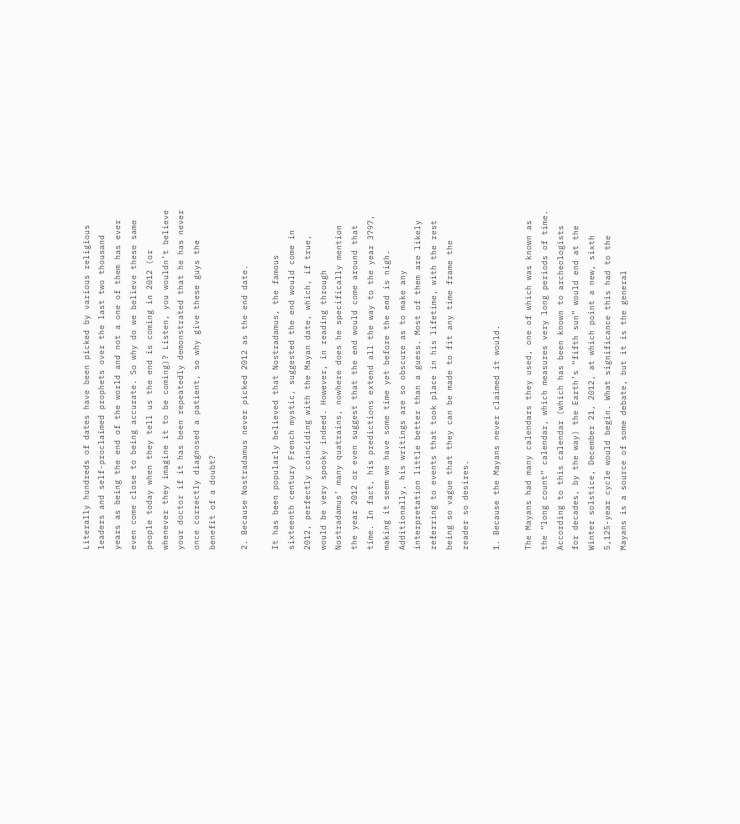Literally hundreds of dates have been picked by various religious leaders and self-proclaimed prophets over the last two thousand years as being the end of the world and not a one of them has ever even come close to being accurate. So why do we believe these same people today when they tell us the end is coming in 2012 (or whenever they imagine it to be coming)? Listen, you wouldn’t believe your doctor if it has been repeatedly demonstrated that he has never once correctly diagnosed a patient, so why give these guys the benefit of a doubt?

2. Because Nostradamus never picked 2012 as the end date.

It has been popularly believed that Nostradamus, the famous sixteenth century French mystic, suggested the end would come in 2012, perfectly coinciding with the Mayan date, which, if true, would be very spooky indeed. However, in reading through Nostradamus’ many quatrains, nowhere does he specifically mention the year 2012 or even suggest that the end would come around that time. In fact, his predictions extend all the way to the year 3797, making it seem we have some time yet before the end is nigh. Additionally, his writings are so obscure as to make any interpretation little better than a guess. Most of them are likely referring to events that took place in his lifetime, with the rest being so vague that they can be made to fit any time frame the reader so desires.

1. Because the Mayans never claimed it would.

The Mayans had many calendars they used, one of which was known as the “long count” calendar, which measures very long periods of time.  According to this calendar (which has been known to archeologists for decades, by the way) the Earth’s “fifth sun” would end at the Winter solstice, December 21, 2012, at which point a new, sixth 5,125-year cycle would begin. What significance this had to the Mayans is a source of some debate, but it is the general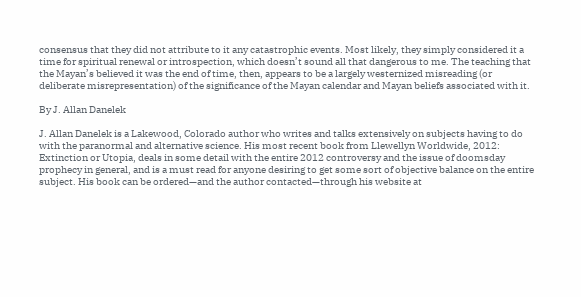consensus that they did not attribute to it any catastrophic events. Most likely, they simply considered it a time for spiritual renewal or introspection, which doesn’t sound all that dangerous to me. The teaching that the Mayan’s believed it was the end of time, then, appears to be a largely westernized misreading (or deliberate misrepresentation) of the significance of the Mayan calendar and Mayan beliefs associated with it.

By J. Allan Danelek

J. Allan Danelek is a Lakewood, Colorado author who writes and talks extensively on subjects having to do with the paranormal and alternative science. His most recent book from Llewellyn Worldwide, 2012: Extinction or Utopia, deals in some detail with the entire 2012 controversy and the issue of doomsday prophecy in general, and is a must read for anyone desiring to get some sort of objective balance on the entire subject. His book can be ordered—and the author contacted—through his website at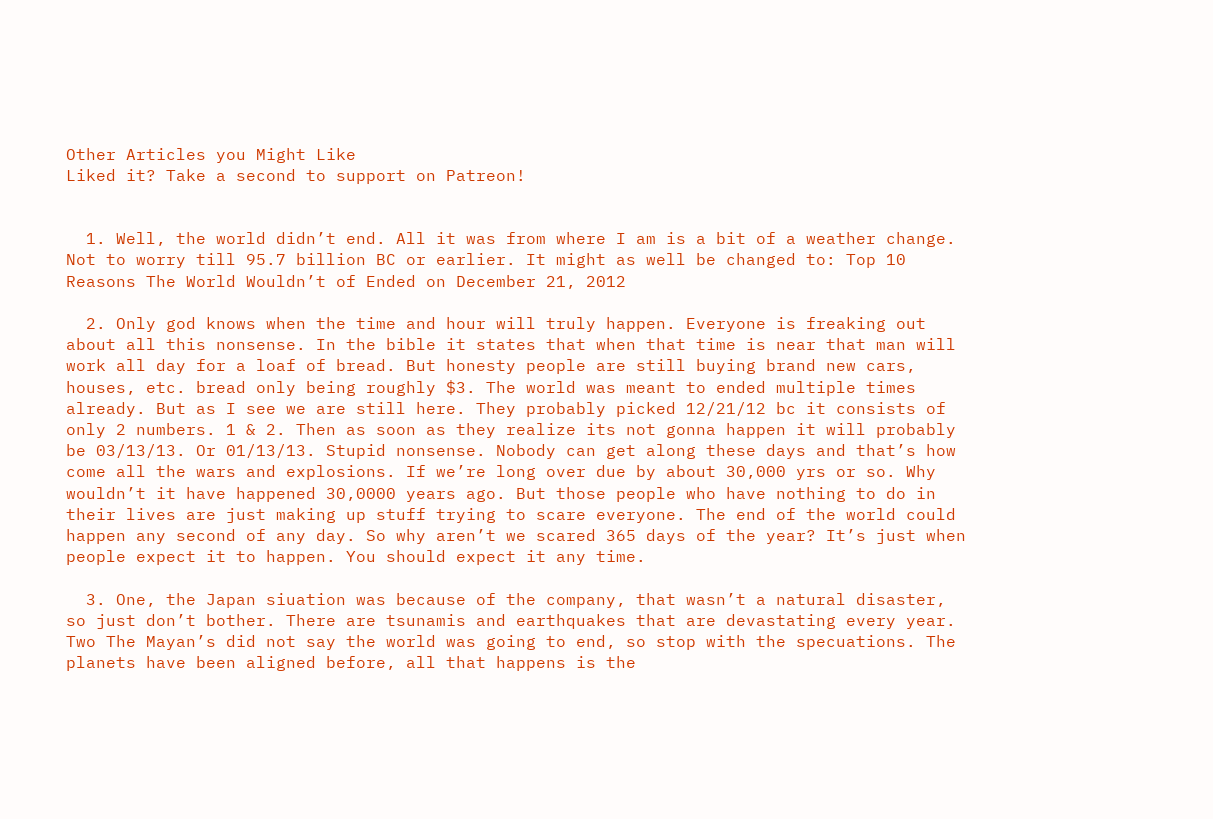Other Articles you Might Like
Liked it? Take a second to support on Patreon!


  1. Well, the world didn’t end. All it was from where I am is a bit of a weather change. Not to worry till 95.7 billion BC or earlier. It might as well be changed to: Top 10 Reasons The World Wouldn’t of Ended on December 21, 2012

  2. Only god knows when the time and hour will truly happen. Everyone is freaking out about all this nonsense. In the bible it states that when that time is near that man will work all day for a loaf of bread. But honesty people are still buying brand new cars, houses, etc. bread only being roughly $3. The world was meant to ended multiple times already. But as I see we are still here. They probably picked 12/21/12 bc it consists of only 2 numbers. 1 & 2. Then as soon as they realize its not gonna happen it will probably be 03/13/13. Or 01/13/13. Stupid nonsense. Nobody can get along these days and that’s how come all the wars and explosions. If we’re long over due by about 30,000 yrs or so. Why wouldn’t it have happened 30,0000 years ago. But those people who have nothing to do in their lives are just making up stuff trying to scare everyone. The end of the world could happen any second of any day. So why aren’t we scared 365 days of the year? It’s just when people expect it to happen. You should expect it any time.

  3. One, the Japan siuation was because of the company, that wasn’t a natural disaster, so just don’t bother. There are tsunamis and earthquakes that are devastating every year. Two The Mayan’s did not say the world was going to end, so stop with the specuations. The planets have been aligned before, all that happens is the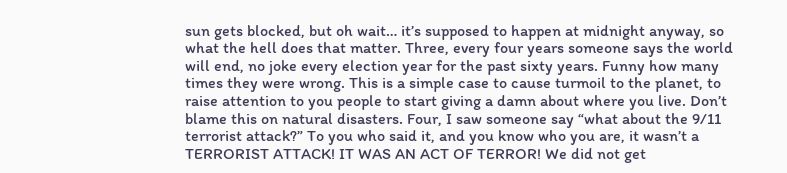sun gets blocked, but oh wait… it’s supposed to happen at midnight anyway, so what the hell does that matter. Three, every four years someone says the world will end, no joke every election year for the past sixty years. Funny how many times they were wrong. This is a simple case to cause turmoil to the planet, to raise attention to you people to start giving a damn about where you live. Don’t blame this on natural disasters. Four, I saw someone say “what about the 9/11 terrorist attack?” To you who said it, and you know who you are, it wasn’t a TERRORIST ATTACK! IT WAS AN ACT OF TERROR! We did not get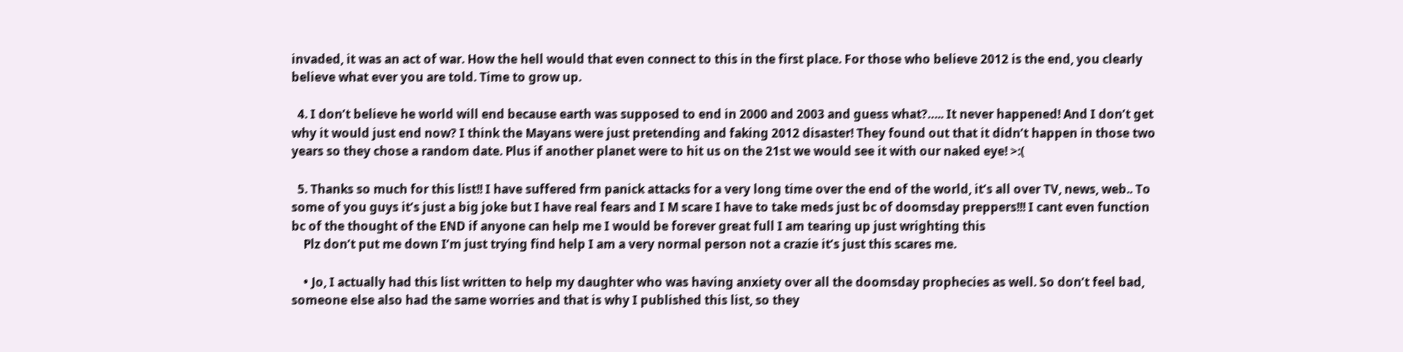invaded, it was an act of war. How the hell would that even connect to this in the first place. For those who believe 2012 is the end, you clearly believe what ever you are told. Time to grow up.

  4. I don’t believe he world will end because earth was supposed to end in 2000 and 2003 and guess what?….. It never happened! And I don’t get why it would just end now? I think the Mayans were just pretending and faking 2012 disaster! They found out that it didn’t happen in those two years so they chose a random date. Plus if another planet were to hit us on the 21st we would see it with our naked eye! >:(

  5. Thanks so much for this list!! I have suffered frm panick attacks for a very long time over the end of the world, it’s all over TV, news, web.. To some of you guys it’s just a big joke but I have real fears and I M scare I have to take meds just bc of doomsday preppers!!! I cant even function bc of the thought of the END if anyone can help me I would be forever great full I am tearing up just wrighting this
    Plz don’t put me down I’m just trying find help I am a very normal person not a crazie it’s just this scares me.

    • Jo, I actually had this list written to help my daughter who was having anxiety over all the doomsday prophecies as well. So don’t feel bad, someone else also had the same worries and that is why I published this list, so they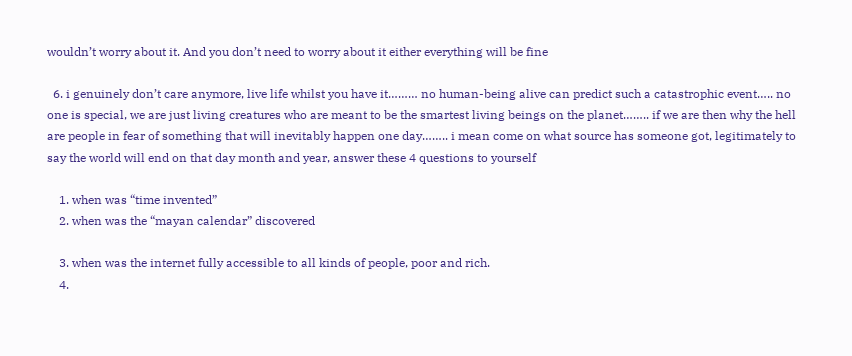wouldn’t worry about it. And you don’t need to worry about it either everything will be fine

  6. i genuinely don’t care anymore, live life whilst you have it……… no human-being alive can predict such a catastrophic event….. no one is special, we are just living creatures who are meant to be the smartest living beings on the planet…….. if we are then why the hell are people in fear of something that will inevitably happen one day…….. i mean come on what source has someone got, legitimately to say the world will end on that day month and year, answer these 4 questions to yourself

    1. when was “time invented”
    2. when was the “mayan calendar” discovered

    3. when was the internet fully accessible to all kinds of people, poor and rich.
    4.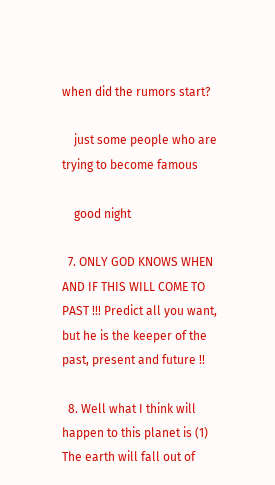when did the rumors start?

    just some people who are trying to become famous

    good night

  7. ONLY GOD KNOWS WHEN AND IF THIS WILL COME TO PAST !!! Predict all you want, but he is the keeper of the past, present and future !!

  8. Well what I think will happen to this planet is (1) The earth will fall out of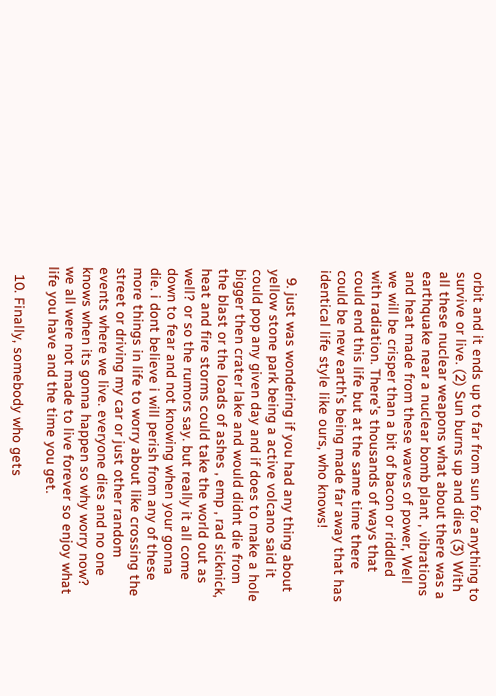orbit and it ends up to far from sun for anything to survive or live. (2) Sun burns up and dies (3) With all these nuclear weapons what about there was a earthquake near a nuclear bomb plant , vibrations and heat made from these waves of power, Well we will be crisper than a bit of bacon or riddled with radiation. There’s thousands of ways that could end this life but at the same time there could be new earth’s being made far away that has identical life style like ours, who knows!

  9. just was wondering if you had any thing about yellow stone park being a active volcano said it could pop any given day and if does to make a hole bigger then crater lake and would didnt die from the blast or the loads of ashes , emp , rad sicknick, heat and fire storms could take the world out as well? or so the rumors say. but really it all come down to fear and not knowing when your gonna die. i dont believe i will perish from any of these more things in life to worry about like crossing the street or driving my car or just other random events where we live. everyone dies and no one knows when its gonna happen so why worry now? we all were not made to live forever so enjoy what life you have and the time you get.

  10. Finally, somebody who gets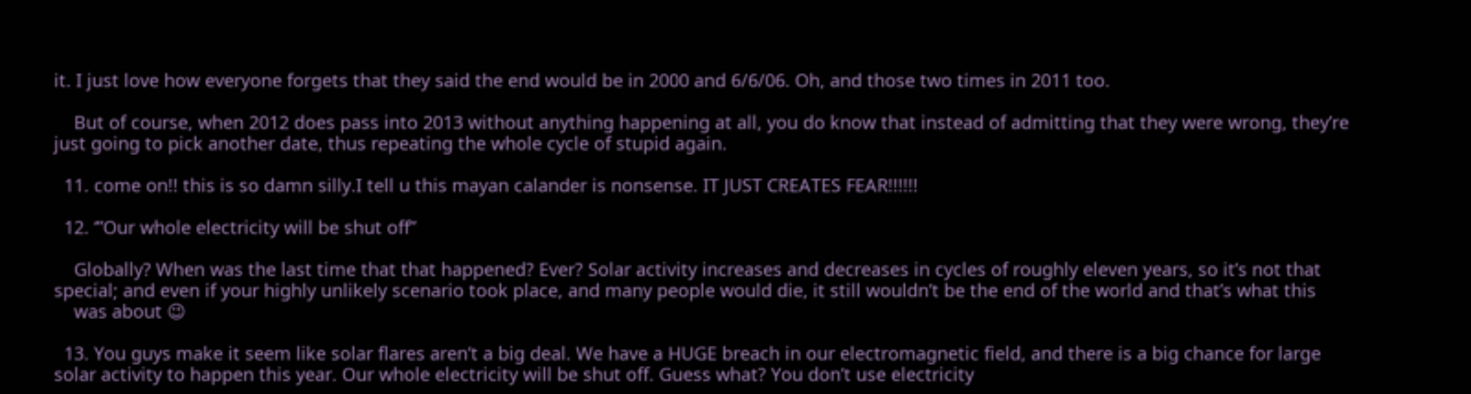it. I just love how everyone forgets that they said the end would be in 2000 and 6/6/06. Oh, and those two times in 2011 too.

    But of course, when 2012 does pass into 2013 without anything happening at all, you do know that instead of admitting that they were wrong, they’re just going to pick another date, thus repeating the whole cycle of stupid again.

  11. come on!! this is so damn silly.I tell u this mayan calander is nonsense. IT JUST CREATES FEAR!!!!!!

  12. ‘”Our whole electricity will be shut off”

    Globally? When was the last time that that happened? Ever? Solar activity increases and decreases in cycles of roughly eleven years, so it’s not that special; and even if your highly unlikely scenario took place, and many people would die, it still wouldn’t be the end of the world and that’s what this
    was about 😉

  13. You guys make it seem like solar flares aren’t a big deal. We have a HUGE breach in our electromagnetic field, and there is a big chance for large solar activity to happen this year. Our whole electricity will be shut off. Guess what? You don’t use electricity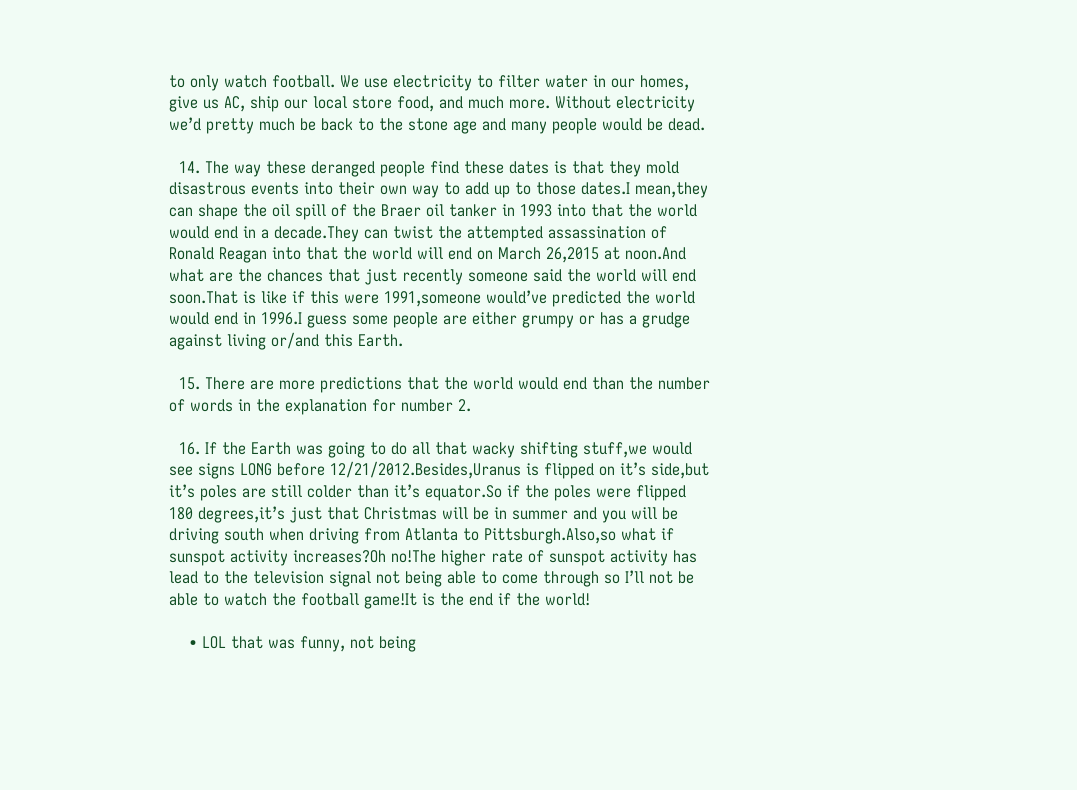to only watch football. We use electricity to filter water in our homes, give us AC, ship our local store food, and much more. Without electricity we’d pretty much be back to the stone age and many people would be dead.

  14. The way these deranged people find these dates is that they mold disastrous events into their own way to add up to those dates.I mean,they can shape the oil spill of the Braer oil tanker in 1993 into that the world would end in a decade.They can twist the attempted assassination of Ronald Reagan into that the world will end on March 26,2015 at noon.And what are the chances that just recently someone said the world will end soon.That is like if this were 1991,someone would’ve predicted the world would end in 1996.I guess some people are either grumpy or has a grudge against living or/and this Earth.

  15. There are more predictions that the world would end than the number of words in the explanation for number 2.

  16. If the Earth was going to do all that wacky shifting stuff,we would see signs LONG before 12/21/2012.Besides,Uranus is flipped on it’s side,but it’s poles are still colder than it’s equator.So if the poles were flipped 180 degrees,it’s just that Christmas will be in summer and you will be driving south when driving from Atlanta to Pittsburgh.Also,so what if sunspot activity increases?Oh no!The higher rate of sunspot activity has lead to the television signal not being able to come through so I’ll not be able to watch the football game!It is the end if the world!

    • LOL that was funny, not being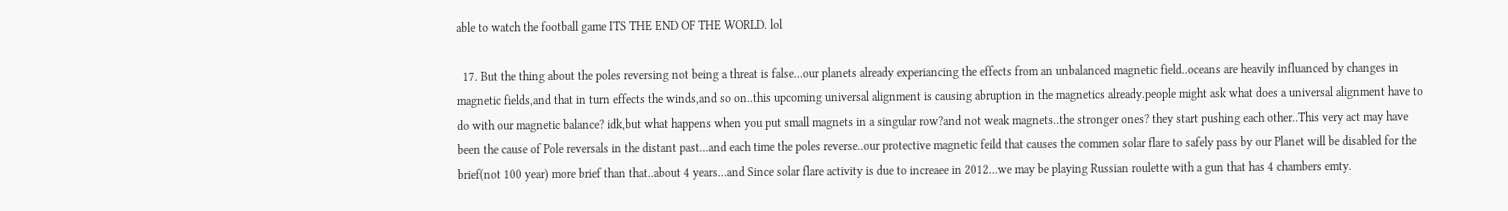able to watch the football game ITS THE END OF THE WORLD. lol

  17. But the thing about the poles reversing not being a threat is false…our planets already experiancing the effects from an unbalanced magnetic field..oceans are heavily influanced by changes in magnetic fields,and that in turn effects the winds,and so on..this upcoming universal alignment is causing abruption in the magnetics already.people might ask what does a universal alignment have to do with our magnetic balance? idk,but what happens when you put small magnets in a singular row?and not weak magnets..the stronger ones? they start pushing each other..This very act may have been the cause of Pole reversals in the distant past…and each time the poles reverse..our protective magnetic feild that causes the commen solar flare to safely pass by our Planet will be disabled for the brief(not 100 year) more brief than that..about 4 years…and Since solar flare activity is due to increaee in 2012…we may be playing Russian roulette with a gun that has 4 chambers emty.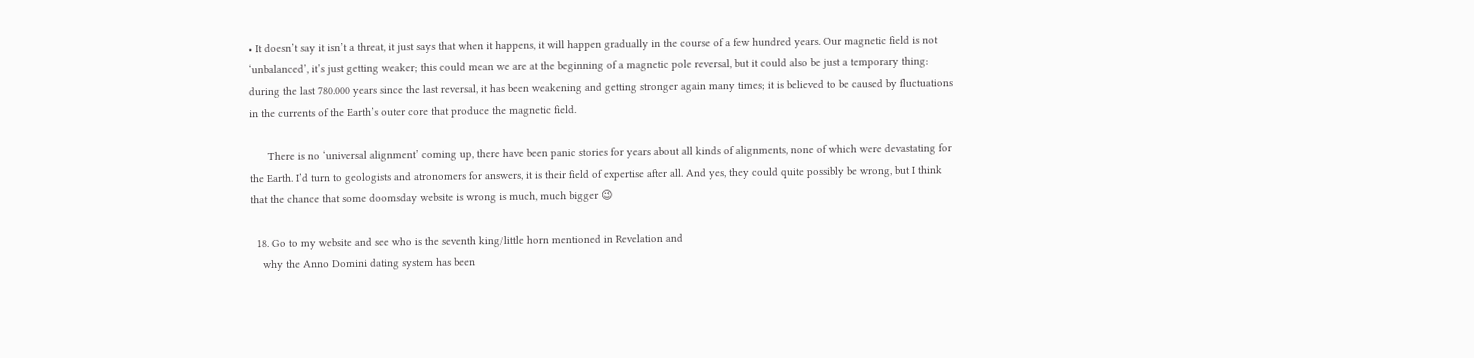• It doesn’t say it isn’t a threat, it just says that when it happens, it will happen gradually in the course of a few hundred years. Our magnetic field is not ‘unbalanced’, it’s just getting weaker; this could mean we are at the beginning of a magnetic pole reversal, but it could also be just a temporary thing: during the last 780.000 years since the last reversal, it has been weakening and getting stronger again many times; it is believed to be caused by fluctuations in the currents of the Earth’s outer core that produce the magnetic field.

      There is no ‘universal alignment’ coming up, there have been panic stories for years about all kinds of alignments, none of which were devastating for the Earth. I’d turn to geologists and atronomers for answers, it is their field of expertise after all. And yes, they could quite possibly be wrong, but I think that the chance that some doomsday website is wrong is much, much bigger 😉

  18. Go to my website and see who is the seventh king/little horn mentioned in Revelation and
    why the Anno Domini dating system has been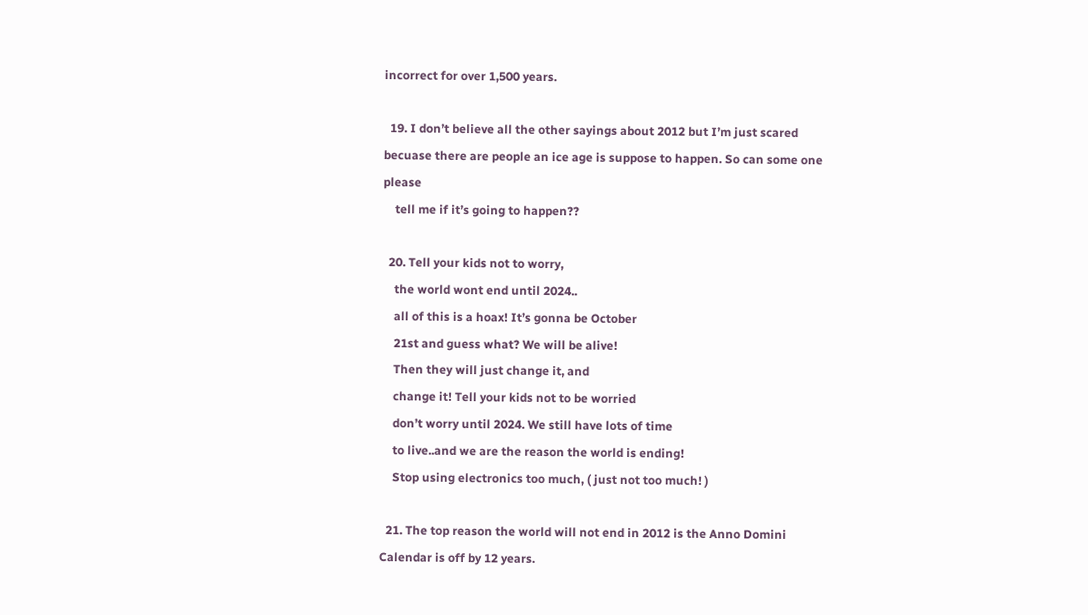incorrect for over 1,500 years.

  19. I don’t believe all the other sayings about 2012 but I’m just scared becuase there are people an ice age is suppose to happen. So can some one please
    tell me if it’s going to happen??

  20. Tell your kids not to worry,
    the world wont end until 2024..
    all of this is a hoax! It’s gonna be October
    21st and guess what? We will be alive!
    Then they will just change it, and
    change it! Tell your kids not to be worried
    don’t worry until 2024. We still have lots of time
    to live..and we are the reason the world is ending!
    Stop using electronics too much, ( just not too much! )

  21. The top reason the world will not end in 2012 is the Anno Domini Calendar is off by 12 years.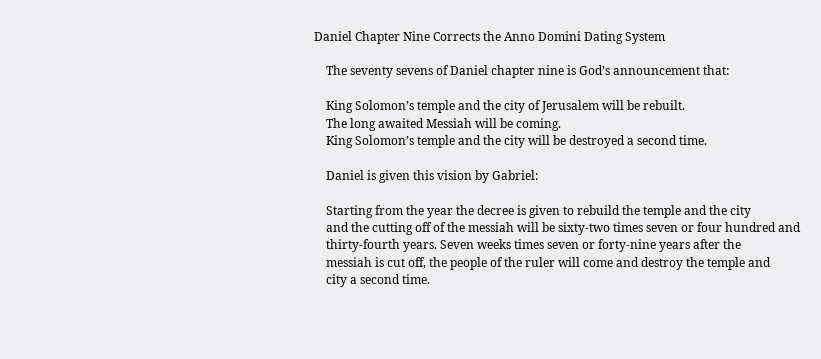Daniel Chapter Nine Corrects the Anno Domini Dating System

    The seventy sevens of Daniel chapter nine is God’s announcement that:

    King Solomon’s temple and the city of Jerusalem will be rebuilt.
    The long awaited Messiah will be coming.
    King Solomon’s temple and the city will be destroyed a second time.

    Daniel is given this vision by Gabriel:

    Starting from the year the decree is given to rebuild the temple and the city
    and the cutting off of the messiah will be sixty-two times seven or four hundred and
    thirty-fourth years. Seven weeks times seven or forty-nine years after the
    messiah is cut off, the people of the ruler will come and destroy the temple and
    city a second time.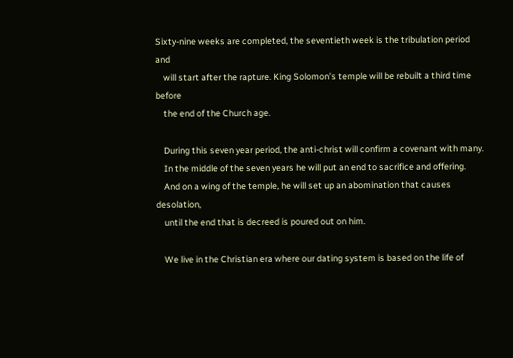Sixty-nine weeks are completed, the seventieth week is the tribulation period and
    will start after the rapture. King Solomon’s temple will be rebuilt a third time before
    the end of the Church age.

    During this seven year period, the anti-christ will confirm a covenant with many.
    In the middle of the seven years he will put an end to sacrifice and offering.
    And on a wing of the temple, he will set up an abomination that causes desolation,
    until the end that is decreed is poured out on him.

    We live in the Christian era where our dating system is based on the life of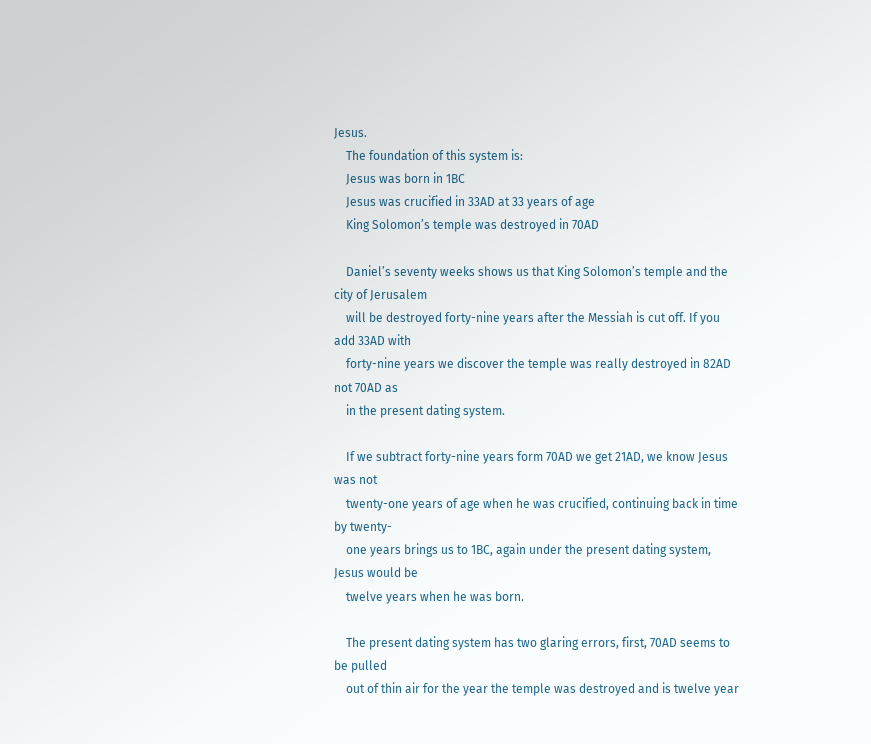Jesus.
    The foundation of this system is:
    Jesus was born in 1BC
    Jesus was crucified in 33AD at 33 years of age
    King Solomon’s temple was destroyed in 70AD

    Daniel’s seventy weeks shows us that King Solomon’s temple and the city of Jerusalem
    will be destroyed forty-nine years after the Messiah is cut off. If you add 33AD with
    forty-nine years we discover the temple was really destroyed in 82AD not 70AD as
    in the present dating system.

    If we subtract forty-nine years form 70AD we get 21AD, we know Jesus was not
    twenty-one years of age when he was crucified, continuing back in time by twenty-
    one years brings us to 1BC, again under the present dating system, Jesus would be
    twelve years when he was born.

    The present dating system has two glaring errors, first, 70AD seems to be pulled
    out of thin air for the year the temple was destroyed and is twelve year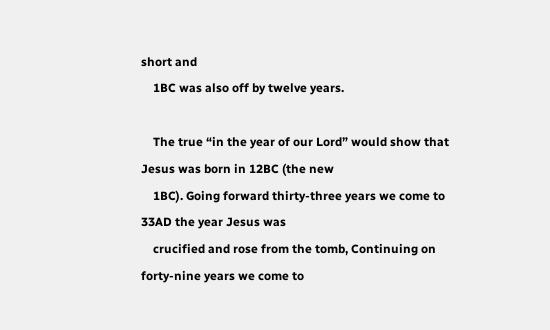short and
    1BC was also off by twelve years.

    The true “in the year of our Lord” would show that Jesus was born in 12BC (the new
    1BC). Going forward thirty-three years we come to 33AD the year Jesus was
    crucified and rose from the tomb, Continuing on forty-nine years we come to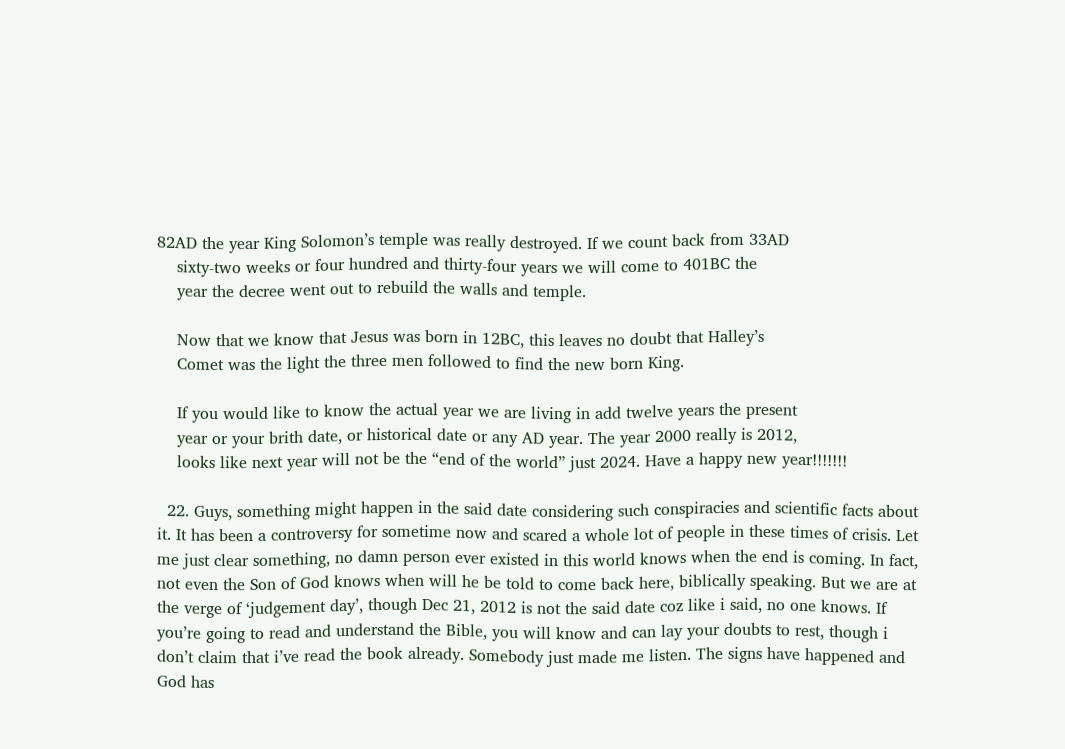82AD the year King Solomon’s temple was really destroyed. If we count back from 33AD
    sixty-two weeks or four hundred and thirty-four years we will come to 401BC the
    year the decree went out to rebuild the walls and temple.

    Now that we know that Jesus was born in 12BC, this leaves no doubt that Halley’s
    Comet was the light the three men followed to find the new born King.

    If you would like to know the actual year we are living in add twelve years the present
    year or your brith date, or historical date or any AD year. The year 2000 really is 2012,
    looks like next year will not be the “end of the world” just 2024. Have a happy new year!!!!!!!

  22. Guys, something might happen in the said date considering such conspiracies and scientific facts about it. It has been a controversy for sometime now and scared a whole lot of people in these times of crisis. Let me just clear something, no damn person ever existed in this world knows when the end is coming. In fact, not even the Son of God knows when will he be told to come back here, biblically speaking. But we are at the verge of ‘judgement day’, though Dec 21, 2012 is not the said date coz like i said, no one knows. If you’re going to read and understand the Bible, you will know and can lay your doubts to rest, though i don’t claim that i’ve read the book already. Somebody just made me listen. The signs have happened and God has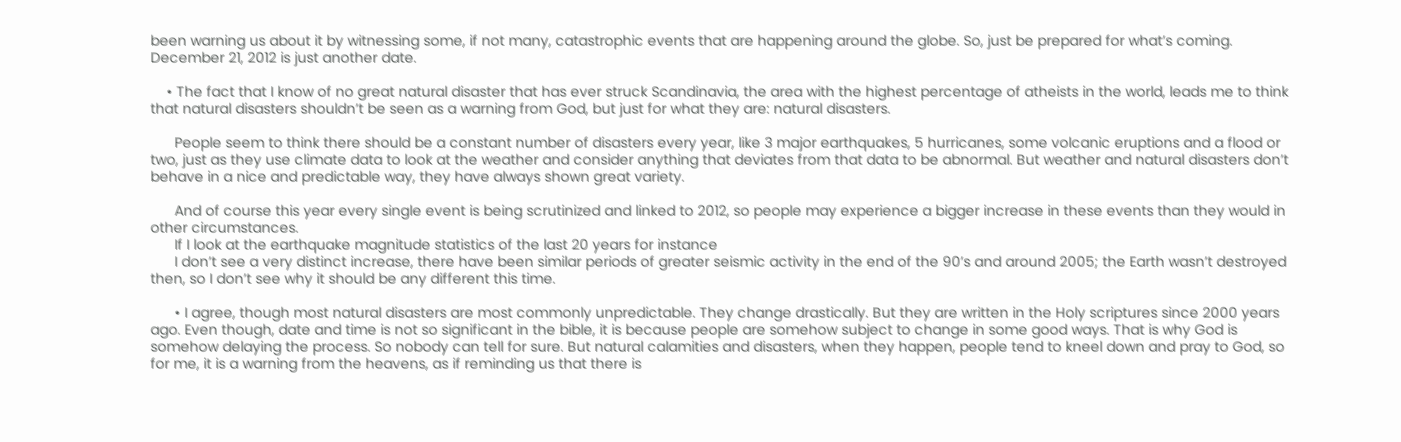been warning us about it by witnessing some, if not many, catastrophic events that are happening around the globe. So, just be prepared for what’s coming. December 21, 2012 is just another date.

    • The fact that I know of no great natural disaster that has ever struck Scandinavia, the area with the highest percentage of atheists in the world, leads me to think that natural disasters shouldn’t be seen as a warning from God, but just for what they are: natural disasters.

      People seem to think there should be a constant number of disasters every year, like 3 major earthquakes, 5 hurricanes, some volcanic eruptions and a flood or two, just as they use climate data to look at the weather and consider anything that deviates from that data to be abnormal. But weather and natural disasters don’t behave in a nice and predictable way, they have always shown great variety.

      And of course this year every single event is being scrutinized and linked to 2012, so people may experience a bigger increase in these events than they would in other circumstances.
      If I look at the earthquake magnitude statistics of the last 20 years for instance
      I don’t see a very distinct increase, there have been similar periods of greater seismic activity in the end of the 90’s and around 2005; the Earth wasn’t destroyed then, so I don’t see why it should be any different this time.

      • I agree, though most natural disasters are most commonly unpredictable. They change drastically. But they are written in the Holy scriptures since 2000 years ago. Even though, date and time is not so significant in the bible, it is because people are somehow subject to change in some good ways. That is why God is somehow delaying the process. So nobody can tell for sure. But natural calamities and disasters, when they happen, people tend to kneel down and pray to God, so for me, it is a warning from the heavens, as if reminding us that there is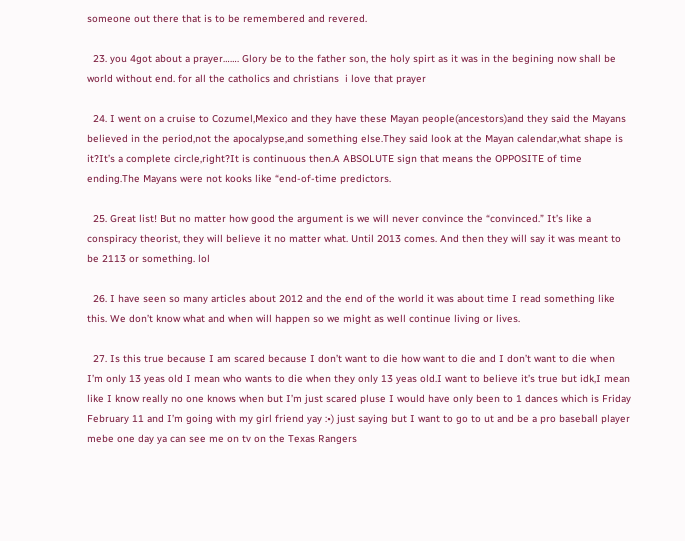someone out there that is to be remembered and revered.

  23. you 4got about a prayer……. Glory be to the father son, the holy spirt as it was in the begining now shall be world without end. for all the catholics and christians  i love that prayer

  24. I went on a cruise to Cozumel,Mexico and they have these Mayan people(ancestors)and they said the Mayans believed in the period,not the apocalypse,and something else.They said look at the Mayan calendar,what shape is it?It’s a complete circle,right?It is continuous then.A ABSOLUTE sign that means the OPPOSITE of time ending.The Mayans were not kooks like “end-of-time predictors.

  25. Great list! But no matter how good the argument is we will never convince the “convinced.” It’s like a conspiracy theorist, they will believe it no matter what. Until 2013 comes. And then they will say it was meant to be 2113 or something. lol

  26. I have seen so many articles about 2012 and the end of the world it was about time I read something like this. We don’t know what and when will happen so we might as well continue living or lives.

  27. Is this true because I am scared because I don’t want to die how want to die and I don’t want to die when I’m only 13 yeas old I mean who wants to die when they only 13 yeas old.I want to believe it’s true but idk,I mean like I know really no one knows when but I’m just scared pluse I would have only been to 1 dances which is Friday February 11 and I’m going with my girl friend yay :•) just saying but I want to go to ut and be a pro baseball player mebe one day ya can see me on tv on the Texas Rangers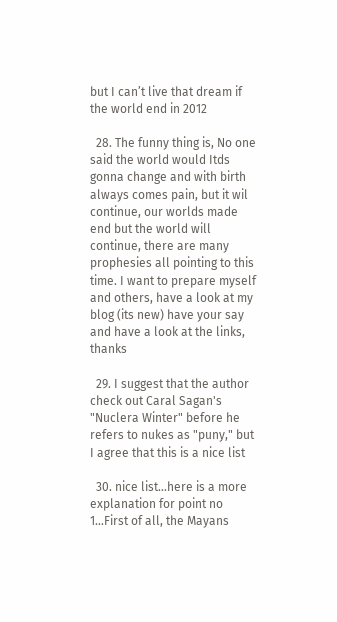but I can’t live that dream if the world end in 2012

  28. The funny thing is, No one said the world would Itds gonna change and with birth always comes pain, but it wil continue, our worlds made end but the world will continue, there are many prophesies all pointing to this time. I want to prepare myself and others, have a look at my blog (its new) have your say and have a look at the links, thanks

  29. I suggest that the author check out Caral Sagan's "Nuclera Winter" before he refers to nukes as "puny," but I agree that this is a nice list

  30. nice list…here is a more explanation for point no 1…First of all, the Mayans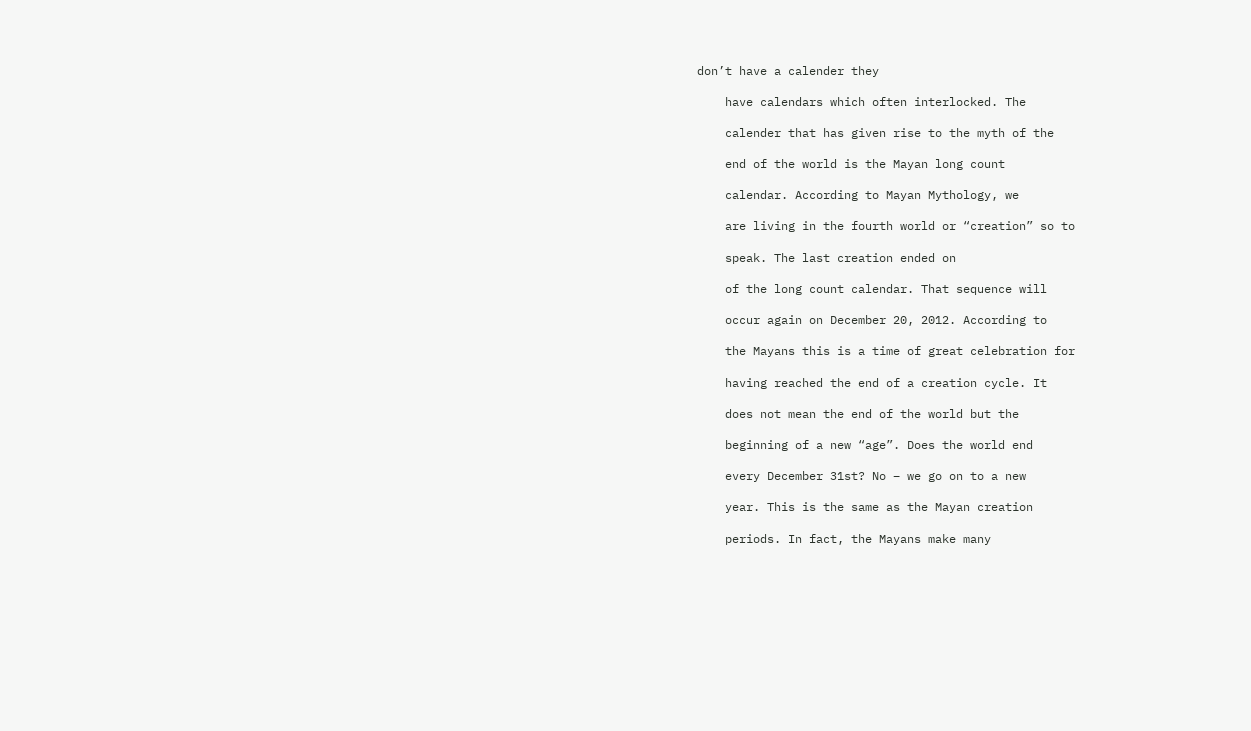don’t have a calender they

    have calendars which often interlocked. The

    calender that has given rise to the myth of the

    end of the world is the Mayan long count

    calendar. According to Mayan Mythology, we

    are living in the fourth world or “creation” so to

    speak. The last creation ended on

    of the long count calendar. That sequence will

    occur again on December 20, 2012. According to

    the Mayans this is a time of great celebration for

    having reached the end of a creation cycle. It

    does not mean the end of the world but the

    beginning of a new “age”. Does the world end

    every December 31st? No – we go on to a new

    year. This is the same as the Mayan creation

    periods. In fact, the Mayans make many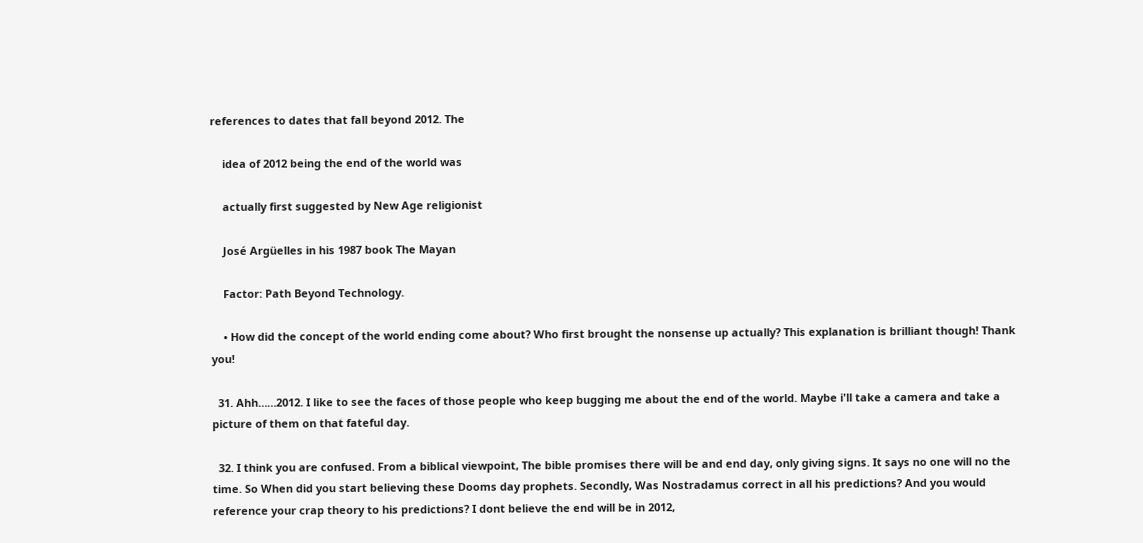references to dates that fall beyond 2012. The

    idea of 2012 being the end of the world was

    actually first suggested by New Age religionist

    José Argüelles in his 1987 book The Mayan

    Factor: Path Beyond Technology.

    • How did the concept of the world ending come about? Who first brought the nonsense up actually? This explanation is brilliant though! Thank you!

  31. Ahh……2012. I like to see the faces of those people who keep bugging me about the end of the world. Maybe i'll take a camera and take a picture of them on that fateful day.

  32. I think you are confused. From a biblical viewpoint, The bible promises there will be and end day, only giving signs. It says no one will no the time. So When did you start believing these Dooms day prophets. Secondly, Was Nostradamus correct in all his predictions? And you would reference your crap theory to his predictions? I dont believe the end will be in 2012,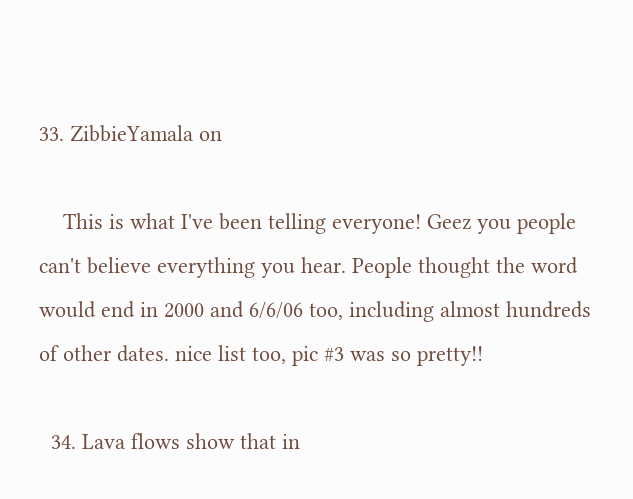33. ZibbieYamala on

    This is what I've been telling everyone! Geez you people can't believe everything you hear. People thought the word would end in 2000 and 6/6/06 too, including almost hundreds of other dates. nice list too, pic #3 was so pretty!!

  34. Lava flows show that in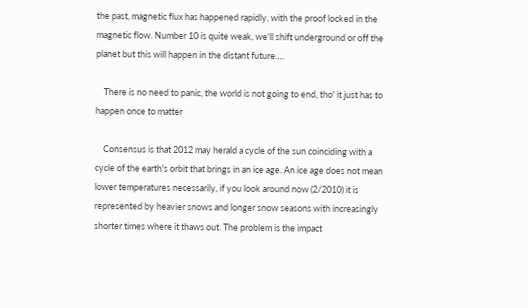the past, magnetic flux has happened rapidly, with the proof locked in the magnetic flow. Number 10 is quite weak, we'll shift underground or off the planet but this will happen in the distant future….

    There is no need to panic, the world is not going to end, tho' it just has to happen once to matter

    Consensus is that 2012 may herald a cycle of the sun coinciding with a cycle of the earth's orbit that brings in an ice age. An ice age does not mean lower temperatures necessarily, if you look around now (2/2010) it is represented by heavier snows and longer snow seasons with increasingly shorter times where it thaws out. The problem is the impact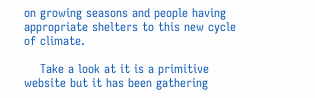on growing seasons and people having appropriate shelters to this new cycle of climate.

    Take a look at it is a primitive website but it has been gathering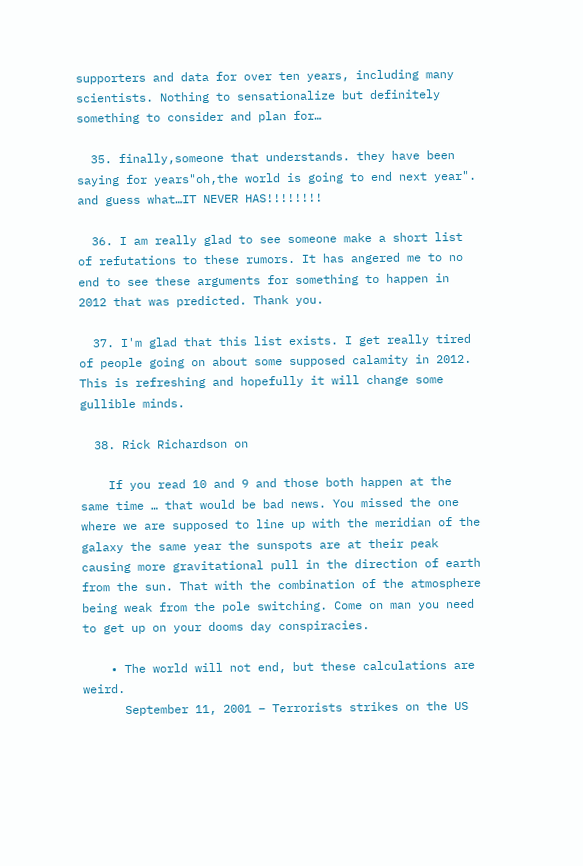supporters and data for over ten years, including many scientists. Nothing to sensationalize but definitely something to consider and plan for…

  35. finally,someone that understands. they have been saying for years"oh,the world is going to end next year". and guess what…IT NEVER HAS!!!!!!!!

  36. I am really glad to see someone make a short list of refutations to these rumors. It has angered me to no end to see these arguments for something to happen in 2012 that was predicted. Thank you.

  37. I'm glad that this list exists. I get really tired of people going on about some supposed calamity in 2012. This is refreshing and hopefully it will change some gullible minds.

  38. Rick Richardson on

    If you read 10 and 9 and those both happen at the same time … that would be bad news. You missed the one where we are supposed to line up with the meridian of the galaxy the same year the sunspots are at their peak causing more gravitational pull in the direction of earth from the sun. That with the combination of the atmosphere being weak from the pole switching. Come on man you need to get up on your dooms day conspiracies.

    • The world will not end, but these calculations are weird.
      September 11, 2001 – Terrorists strikes on the US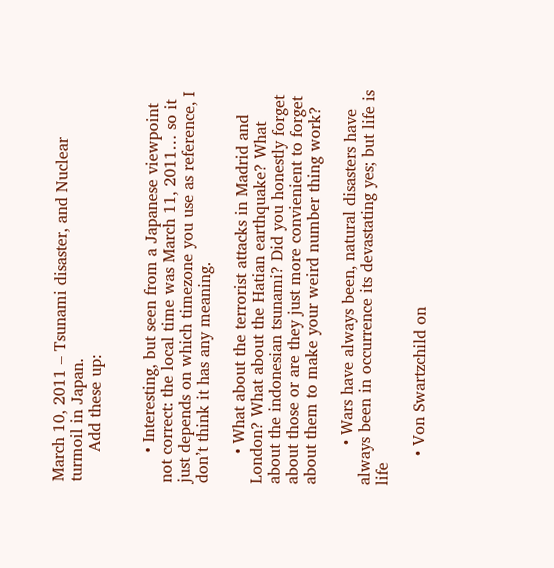March 10, 2011 – Tsunami disaster, and Nuclear turmoil in Japan.
      Add these up:


      • Interesting, but seen from a Japanese viewpoint not correct: the local time was March 11, 2011… so it just depends on which timezone you use as reference, I don’t think it has any meaning.

      • What about the terrorist attacks in Madrid and London? What about the Hatian earthquake? What about the indonesian tsunami? Did you honestly forget about those or are they just more convienient to forget about them to make your weird number thing work?

        • Wars have always been, natural disasters have always been in occurrence its devastating yes; but life is life

      • Von Swartzchild on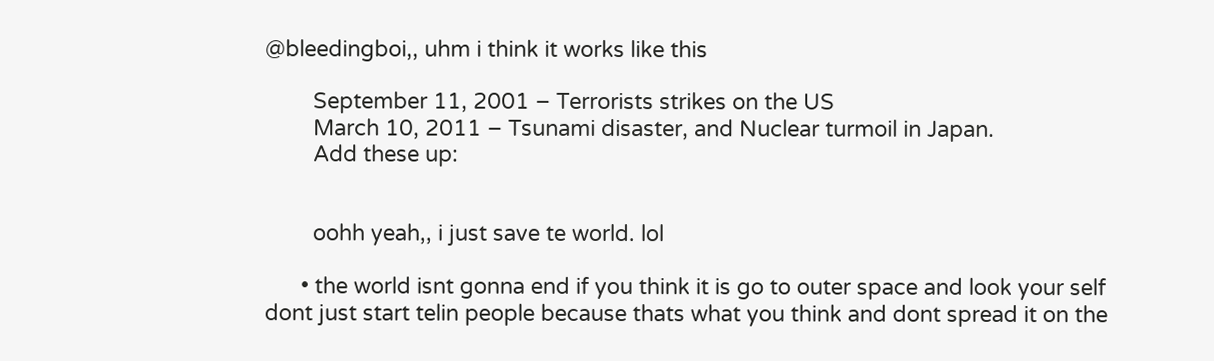@bleedingboi,, uhm i think it works like this

        September 11, 2001 – Terrorists strikes on the US
        March 10, 2011 – Tsunami disaster, and Nuclear turmoil in Japan.
        Add these up:


        oohh yeah,, i just save te world. lol

      • the world isnt gonna end if you think it is go to outer space and look your self dont just start telin people because thats what you think and dont spread it on the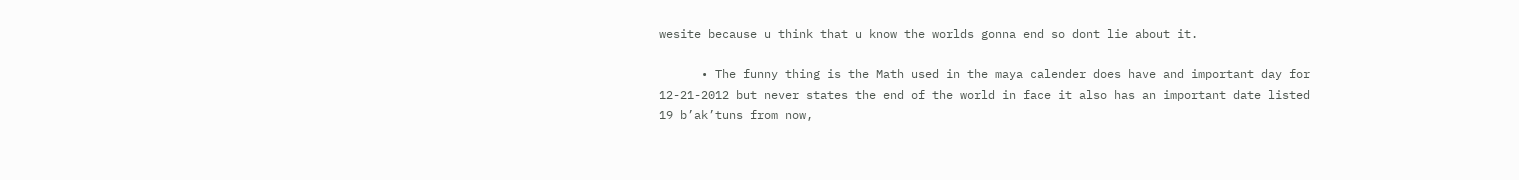wesite because u think that u know the worlds gonna end so dont lie about it.

      • The funny thing is the Math used in the maya calender does have and important day for 12-21-2012 but never states the end of the world in face it also has an important date listed 19 b’ak’tuns from now,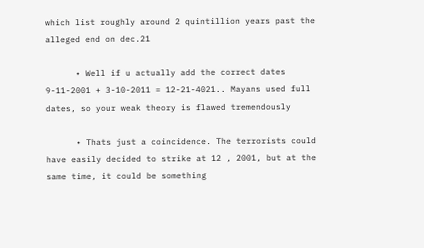which list roughly around 2 quintillion years past the alleged end on dec.21

      • Well if u actually add the correct dates 9-11-2001 + 3-10-2011 = 12-21-4021.. Mayans used full dates, so your weak theory is flawed tremendously

      • Thats just a coincidence. The terrorists could have easily decided to strike at 12 , 2001, but at the same time, it could be something